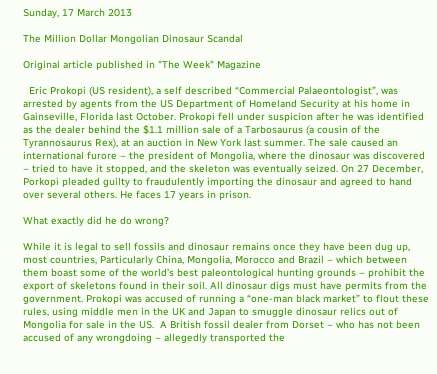Sunday, 17 March 2013

The Million Dollar Mongolian Dinosaur Scandal

Original article published in "The Week" Magazine

  Eric Prokopi (US resident), a self described “Commercial Palaeontologist”, was arrested by agents from the US Department of Homeland Security at his home in Gainseville, Florida last October. Prokopi fell under suspicion after he was identified as the dealer behind the $1.1 million sale of a Tarbosaurus (a cousin of the Tyrannosaurus Rex), at an auction in New York last summer. The sale caused an international furore – the president of Mongolia, where the dinosaur was discovered – tried to have it stopped, and the skeleton was eventually seized. On 27 December, Porkopi pleaded guilty to fraudulently importing the dinosaur and agreed to hand over several others. He faces 17 years in prison.

What exactly did he do wrong?

While it is legal to sell fossils and dinosaur remains once they have been dug up, most countries, Particularly China, Mongolia, Morocco and Brazil – which between them boast some of the world’s best paleontological hunting grounds – prohibit the export of skeletons found in their soil. All dinosaur digs must have permits from the government. Prokopi was accused of running a “one-man black market” to flout these rules, using middle men in the UK and Japan to smuggle dinosaur relics out of Mongolia for sale in the US.  A British fossil dealer from Dorset – who has not been accused of any wrongdoing – allegedly transported the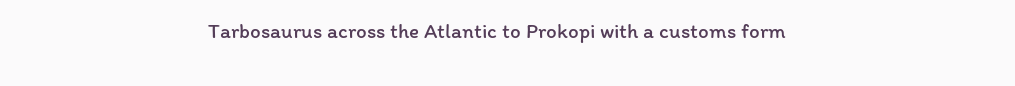Tarbosaurus across the Atlantic to Prokopi with a customs form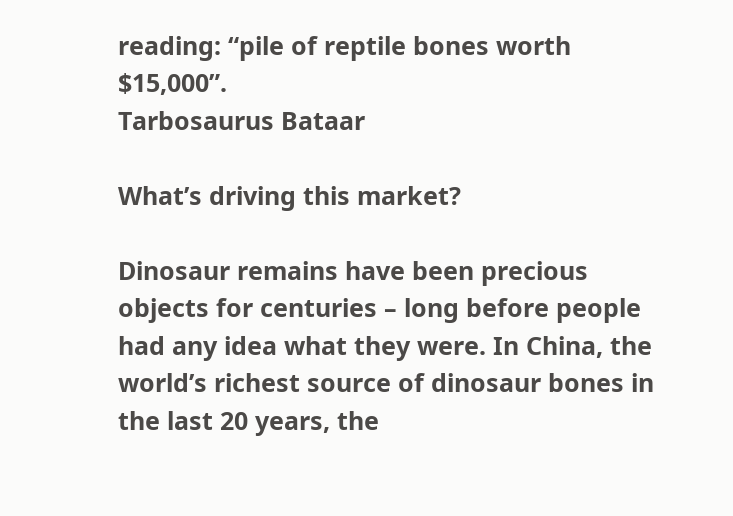reading: “pile of reptile bones worth $15,000”.
Tarbosaurus Bataar

What’s driving this market?

Dinosaur remains have been precious objects for centuries – long before people had any idea what they were. In China, the world’s richest source of dinosaur bones in the last 20 years, the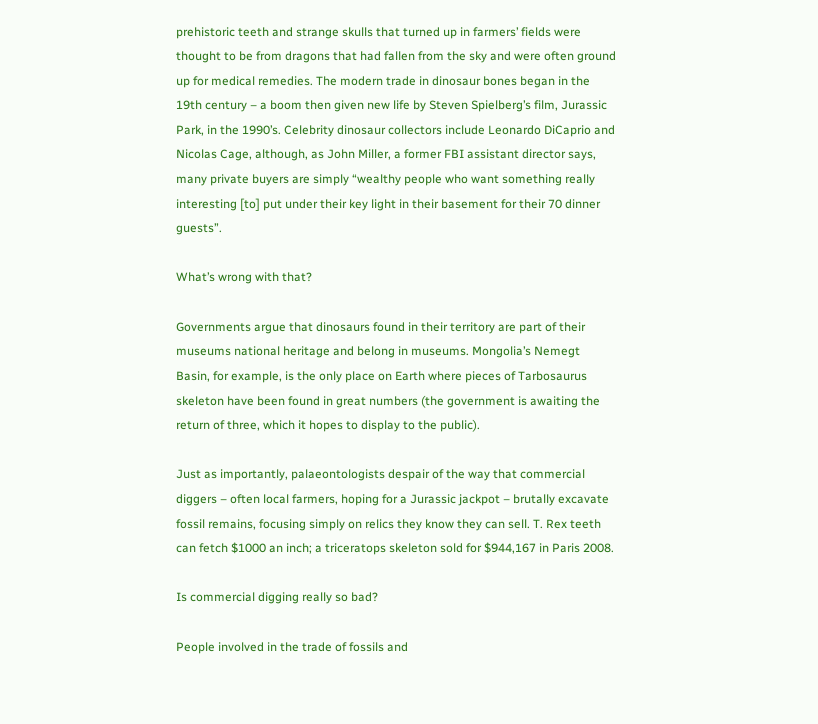prehistoric teeth and strange skulls that turned up in farmers’ fields were thought to be from dragons that had fallen from the sky and were often ground up for medical remedies. The modern trade in dinosaur bones began in the 19th century – a boom then given new life by Steven Spielberg’s film, Jurassic Park, in the 1990’s. Celebrity dinosaur collectors include Leonardo DiCaprio and Nicolas Cage, although, as John Miller, a former FBI assistant director says, many private buyers are simply “wealthy people who want something really interesting [to] put under their key light in their basement for their 70 dinner guests”.

What’s wrong with that?

Governments argue that dinosaurs found in their territory are part of their museums national heritage and belong in museums. Mongolia’s Nemegt Basin, for example, is the only place on Earth where pieces of Tarbosaurus skeleton have been found in great numbers (the government is awaiting the return of three, which it hopes to display to the public).

Just as importantly, palaeontologists despair of the way that commercial diggers – often local farmers, hoping for a Jurassic jackpot – brutally excavate fossil remains, focusing simply on relics they know they can sell. T. Rex teeth can fetch $1000 an inch; a triceratops skeleton sold for $944,167 in Paris 2008.

Is commercial digging really so bad?

People involved in the trade of fossils and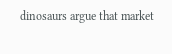dinosaurs argue that market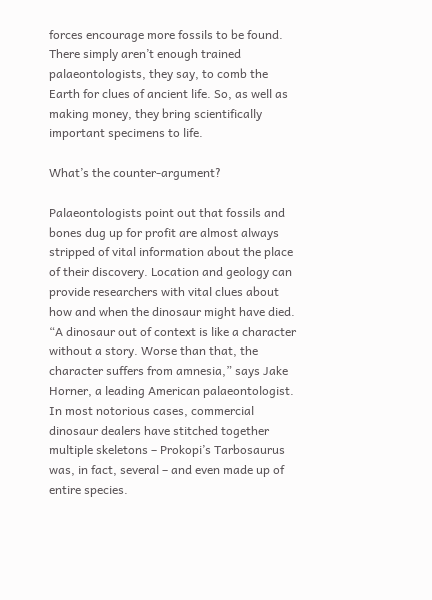forces encourage more fossils to be found. There simply aren’t enough trained palaeontologists, they say, to comb the Earth for clues of ancient life. So, as well as making money, they bring scientifically important specimens to life.

What’s the counter-argument?

Palaeontologists point out that fossils and bones dug up for profit are almost always stripped of vital information about the place of their discovery. Location and geology can provide researchers with vital clues about how and when the dinosaur might have died. “A dinosaur out of context is like a character without a story. Worse than that, the character suffers from amnesia,” says Jake Horner, a leading American palaeontologist. In most notorious cases, commercial dinosaur dealers have stitched together multiple skeletons – Prokopi’s Tarbosaurus was, in fact, several – and even made up of entire species.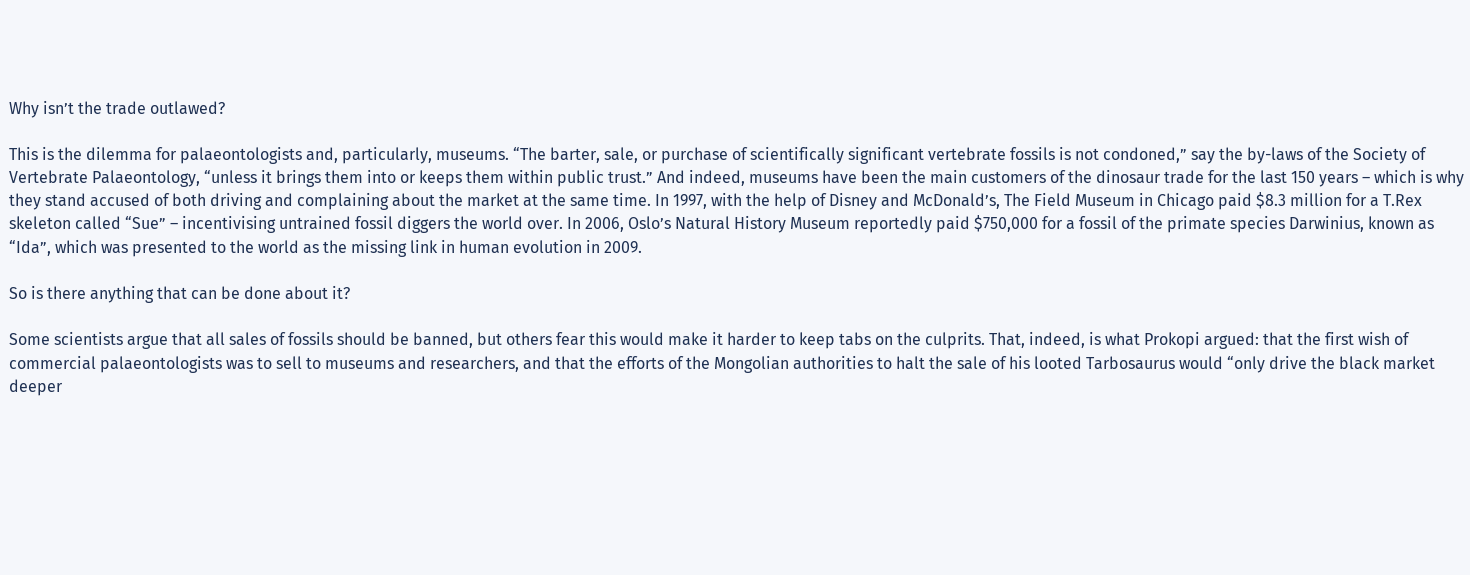Why isn’t the trade outlawed?

This is the dilemma for palaeontologists and, particularly, museums. “The barter, sale, or purchase of scientifically significant vertebrate fossils is not condoned,” say the by-laws of the Society of Vertebrate Palaeontology, “unless it brings them into or keeps them within public trust.” And indeed, museums have been the main customers of the dinosaur trade for the last 150 years – which is why they stand accused of both driving and complaining about the market at the same time. In 1997, with the help of Disney and McDonald’s, The Field Museum in Chicago paid $8.3 million for a T.Rex skeleton called “Sue” – incentivising untrained fossil diggers the world over. In 2006, Oslo’s Natural History Museum reportedly paid $750,000 for a fossil of the primate species Darwinius, known as “Ida”, which was presented to the world as the missing link in human evolution in 2009.

So is there anything that can be done about it?

Some scientists argue that all sales of fossils should be banned, but others fear this would make it harder to keep tabs on the culprits. That, indeed, is what Prokopi argued: that the first wish of commercial palaeontologists was to sell to museums and researchers, and that the efforts of the Mongolian authorities to halt the sale of his looted Tarbosaurus would “only drive the black market deeper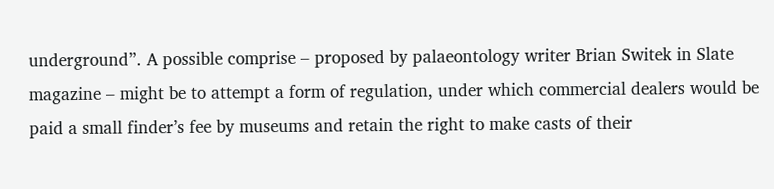underground”. A possible comprise – proposed by palaeontology writer Brian Switek in Slate magazine – might be to attempt a form of regulation, under which commercial dealers would be paid a small finder’s fee by museums and retain the right to make casts of their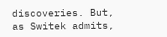discoveries. But, as Switek admits,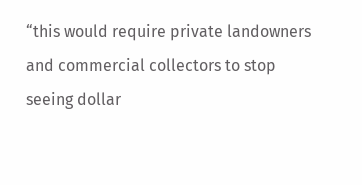“this would require private landowners and commercial collectors to stop seeing dollar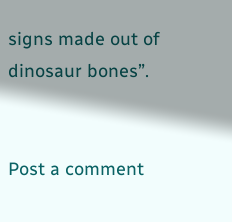signs made out of dinosaur bones”.


Post a comment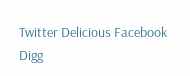Twitter Delicious Facebook Digg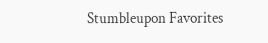Stumbleupon Favorites